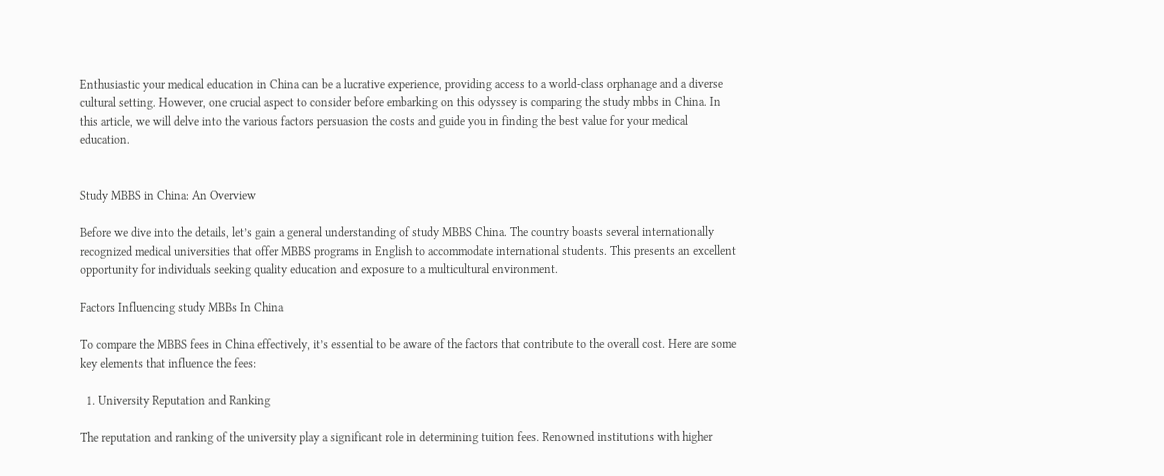Enthusiastic your medical education in China can be a lucrative experience, providing access to a world-class orphanage and a diverse cultural setting. However, one crucial aspect to consider before embarking on this odyssey is comparing the study mbbs in China. In this article, we will delve into the various factors persuasion the costs and guide you in finding the best value for your medical education.


Study MBBS in China: An Overview

Before we dive into the details, let’s gain a general understanding of study MBBS China. The country boasts several internationally recognized medical universities that offer MBBS programs in English to accommodate international students. This presents an excellent opportunity for individuals seeking quality education and exposure to a multicultural environment.

Factors Influencing study MBBs In China

To compare the MBBS fees in China effectively, it’s essential to be aware of the factors that contribute to the overall cost. Here are some key elements that influence the fees:

  1. University Reputation and Ranking

The reputation and ranking of the university play a significant role in determining tuition fees. Renowned institutions with higher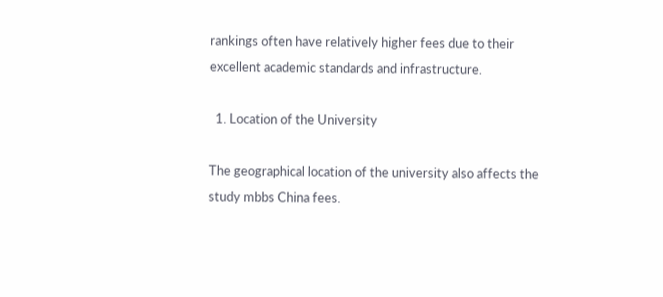rankings often have relatively higher fees due to their excellent academic standards and infrastructure.

  1. Location of the University

The geographical location of the university also affects the study mbbs China fees.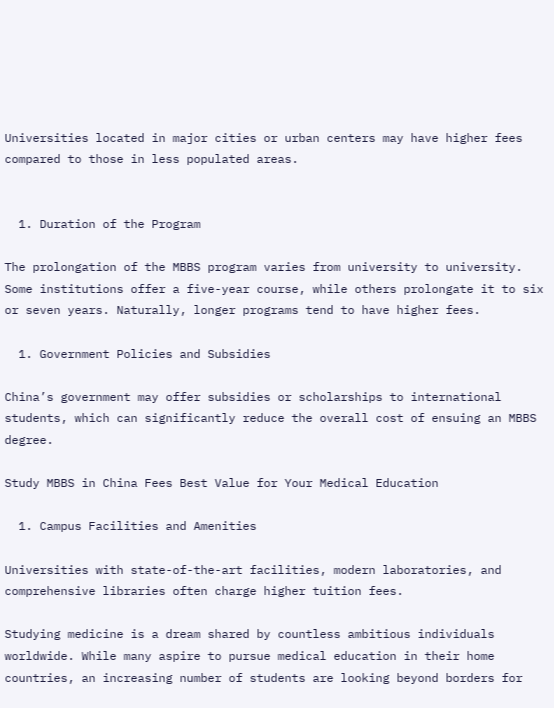Universities located in major cities or urban centers may have higher fees compared to those in less populated areas.


  1. Duration of the Program

The prolongation of the MBBS program varies from university to university. Some institutions offer a five-year course, while others prolongate it to six or seven years. Naturally, longer programs tend to have higher fees.

  1. Government Policies and Subsidies

China’s government may offer subsidies or scholarships to international students, which can significantly reduce the overall cost of ensuing an MBBS degree.

Study MBBS in China Fees Best Value for Your Medical Education

  1. Campus Facilities and Amenities

Universities with state-of-the-art facilities, modern laboratories, and comprehensive libraries often charge higher tuition fees.

Studying medicine is a dream shared by countless ambitious individuals worldwide. While many aspire to pursue medical education in their home countries, an increasing number of students are looking beyond borders for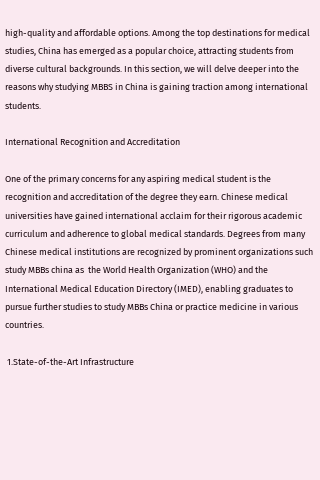high-quality and affordable options. Among the top destinations for medical studies, China has emerged as a popular choice, attracting students from diverse cultural backgrounds. In this section, we will delve deeper into the reasons why studying MBBS in China is gaining traction among international students.

International Recognition and Accreditation

One of the primary concerns for any aspiring medical student is the recognition and accreditation of the degree they earn. Chinese medical universities have gained international acclaim for their rigorous academic curriculum and adherence to global medical standards. Degrees from many Chinese medical institutions are recognized by prominent organizations such study MBBs china as  the World Health Organization (WHO) and the International Medical Education Directory (IMED), enabling graduates to pursue further studies to study MBBs China or practice medicine in various countries.

 1.State-of-the-Art Infrastructure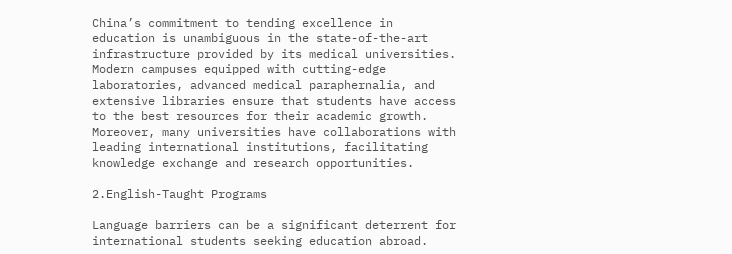China’s commitment to tending excellence in education is unambiguous in the state-of-the-art infrastructure provided by its medical universities. Modern campuses equipped with cutting-edge laboratories, advanced medical paraphernalia, and extensive libraries ensure that students have access to the best resources for their academic growth. Moreover, many universities have collaborations with leading international institutions, facilitating knowledge exchange and research opportunities.

2.English-Taught Programs

Language barriers can be a significant deterrent for international students seeking education abroad.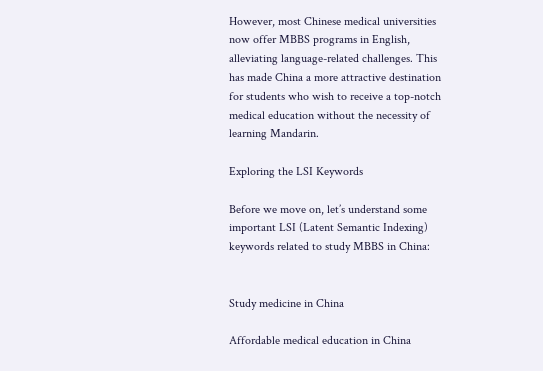However, most Chinese medical universities now offer MBBS programs in English, alleviating language-related challenges. This has made China a more attractive destination for students who wish to receive a top-notch medical education without the necessity of learning Mandarin.

Exploring the LSI Keywords

Before we move on, let’s understand some important LSI (Latent Semantic Indexing) keywords related to study MBBS in China:


Study medicine in China

Affordable medical education in China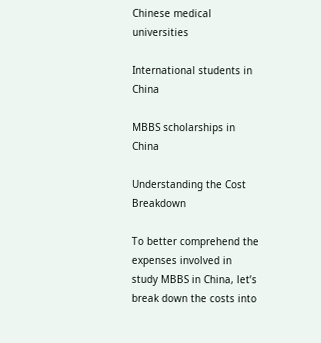Chinese medical universities

International students in China

MBBS scholarships in China

Understanding the Cost Breakdown

To better comprehend the expenses involved in study MBBS in China, let’s break down the costs into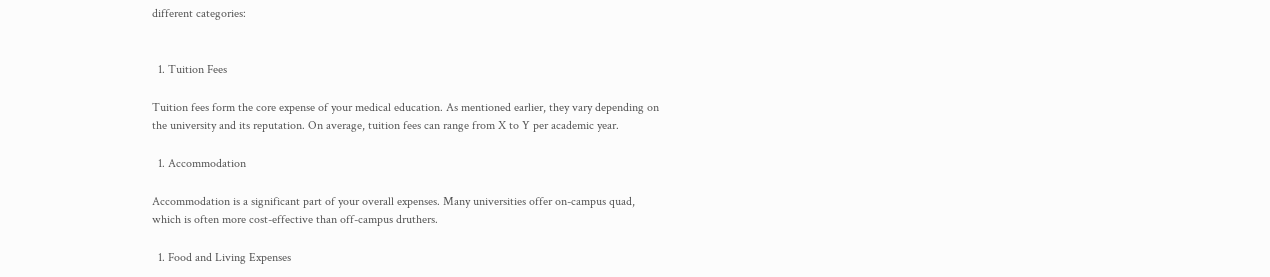different categories:


  1. Tuition Fees

Tuition fees form the core expense of your medical education. As mentioned earlier, they vary depending on the university and its reputation. On average, tuition fees can range from X to Y per academic year.

  1. Accommodation

Accommodation is a significant part of your overall expenses. Many universities offer on-campus quad, which is often more cost-effective than off-campus druthers.

  1. Food and Living Expenses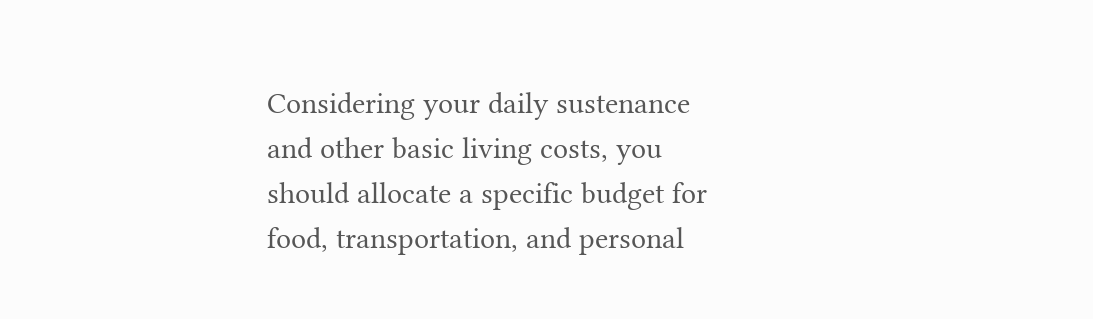Considering your daily sustenance and other basic living costs, you should allocate a specific budget for food, transportation, and personal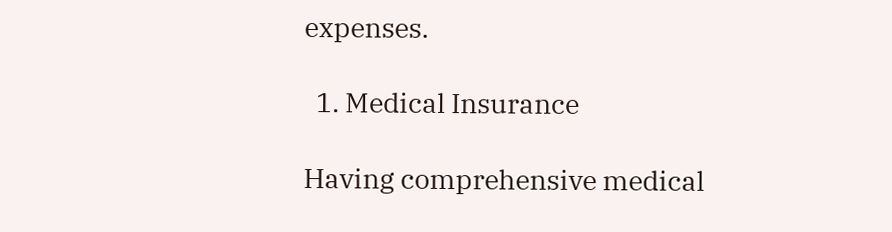expenses.

  1. Medical Insurance

Having comprehensive medical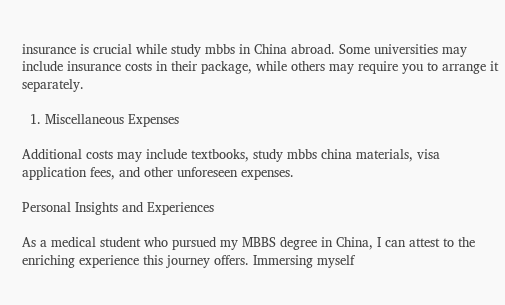insurance is crucial while study mbbs in China abroad. Some universities may include insurance costs in their package, while others may require you to arrange it separately.

  1. Miscellaneous Expenses

Additional costs may include textbooks, study mbbs china materials, visa application fees, and other unforeseen expenses.

Personal Insights and Experiences

As a medical student who pursued my MBBS degree in China, I can attest to the enriching experience this journey offers. Immersing myself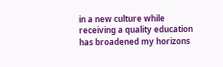in a new culture while receiving a quality education has broadened my horizons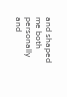and shaped me both personally and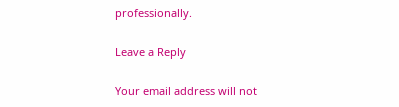professionally.

Leave a Reply

Your email address will not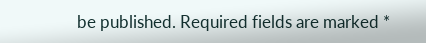be published. Required fields are marked *